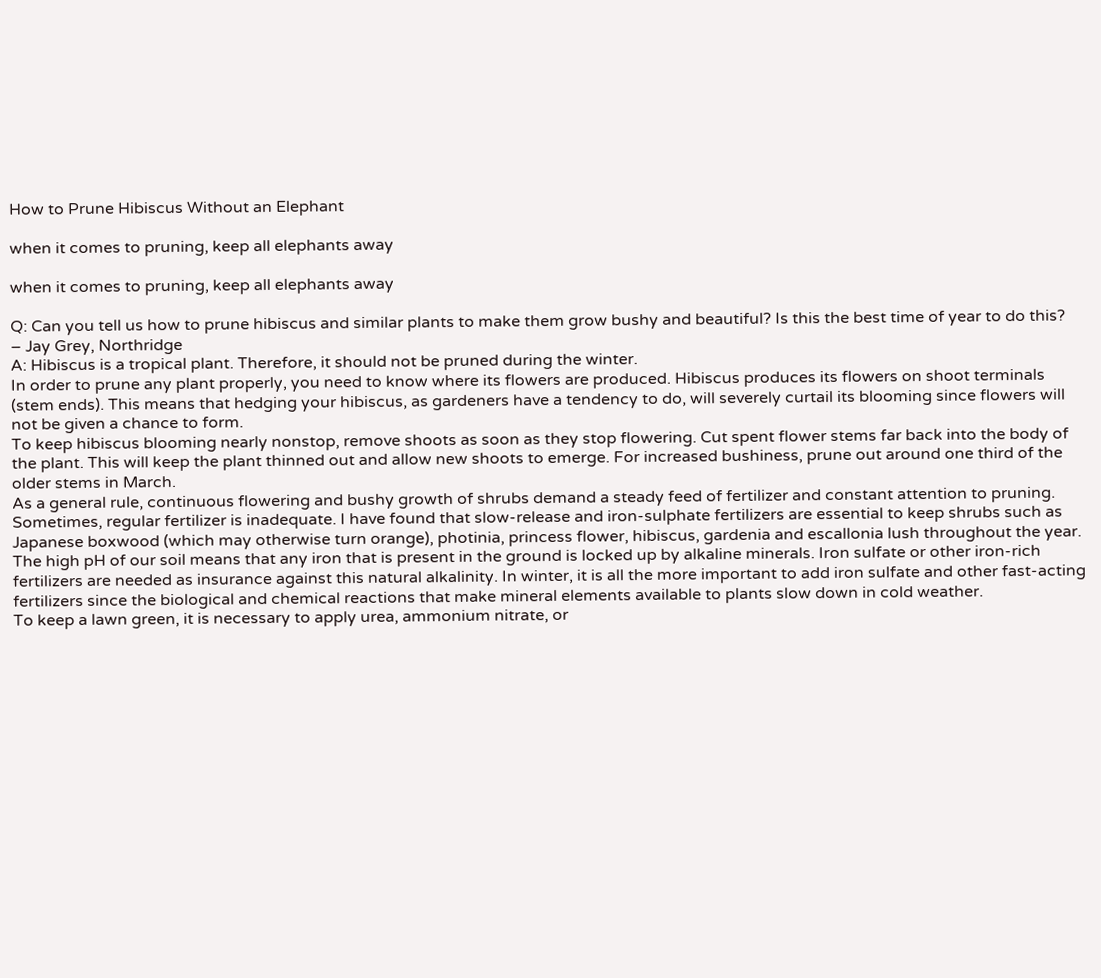How to Prune Hibiscus Without an Elephant

when it comes to pruning, keep all elephants away

when it comes to pruning, keep all elephants away

Q: Can you tell us how to prune hibiscus and similar plants to make them grow bushy and beautiful? Is this the best time of year to do this?
– Jay Grey, Northridge
A: Hibiscus is a tropical plant. Therefore, it should not be pruned during the winter.
In order to prune any plant properly, you need to know where its flowers are produced. Hibiscus produces its flowers on shoot terminals (stem ends). This means that hedging your hibiscus, as gardeners have a tendency to do, will severely curtail its blooming since flowers will not be given a chance to form.
To keep hibiscus blooming nearly nonstop, remove shoots as soon as they stop flowering. Cut spent flower stems far back into the body of the plant. This will keep the plant thinned out and allow new shoots to emerge. For increased bushiness, prune out around one third of the older stems in March.
As a general rule, continuous flowering and bushy growth of shrubs demand a steady feed of fertilizer and constant attention to pruning. Sometimes, regular fertilizer is inadequate. I have found that slow-release and iron-sulphate fertilizers are essential to keep shrubs such as Japanese boxwood (which may otherwise turn orange), photinia, princess flower, hibiscus, gardenia and escallonia lush throughout the year.
The high pH of our soil means that any iron that is present in the ground is locked up by alkaline minerals. Iron sulfate or other iron-rich fertilizers are needed as insurance against this natural alkalinity. In winter, it is all the more important to add iron sulfate and other fast-acting fertilizers since the biological and chemical reactions that make mineral elements available to plants slow down in cold weather.
To keep a lawn green, it is necessary to apply urea, ammonium nitrate, or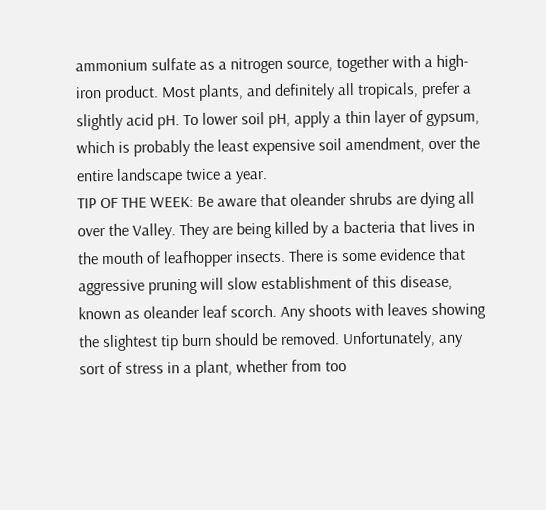ammonium sulfate as a nitrogen source, together with a high-iron product. Most plants, and definitely all tropicals, prefer a slightly acid pH. To lower soil pH, apply a thin layer of gypsum, which is probably the least expensive soil amendment, over the entire landscape twice a year.
TIP OF THE WEEK: Be aware that oleander shrubs are dying all over the Valley. They are being killed by a bacteria that lives in the mouth of leafhopper insects. There is some evidence that aggressive pruning will slow establishment of this disease, known as oleander leaf scorch. Any shoots with leaves showing the slightest tip burn should be removed. Unfortunately, any sort of stress in a plant, whether from too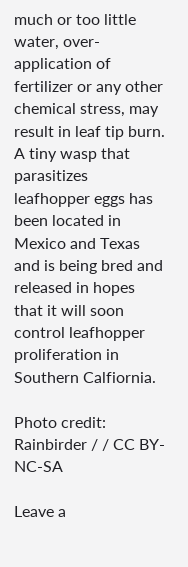much or too little water, over-application of fertilizer or any other chemical stress, may result in leaf tip burn. A tiny wasp that parasitizes leafhopper eggs has been located in Mexico and Texas and is being bred and released in hopes that it will soon control leafhopper proliferation in Southern Calfiornia.

Photo credit: Rainbirder / / CC BY-NC-SA

Leave a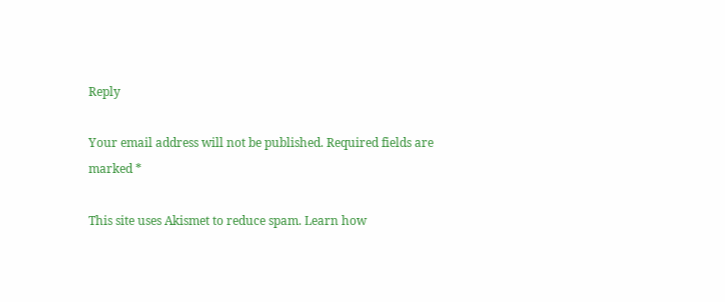Reply

Your email address will not be published. Required fields are marked *

This site uses Akismet to reduce spam. Learn how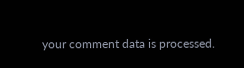your comment data is processed.